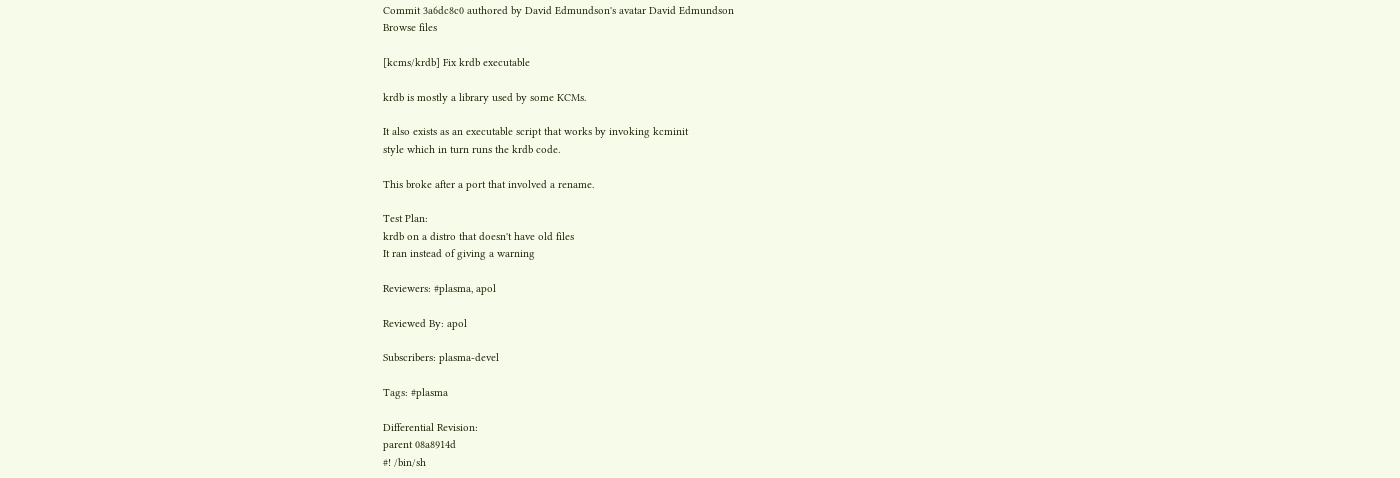Commit 3a6dc8c0 authored by David Edmundson's avatar David Edmundson
Browse files

[kcms/krdb] Fix krdb executable

krdb is mostly a library used by some KCMs.

It also exists as an executable script that works by invoking kcminit
style which in turn runs the krdb code.

This broke after a port that involved a rename.

Test Plan:
krdb on a distro that doesn't have old files
It ran instead of giving a warning

Reviewers: #plasma, apol

Reviewed By: apol

Subscribers: plasma-devel

Tags: #plasma

Differential Revision:
parent 08a8914d
#! /bin/sh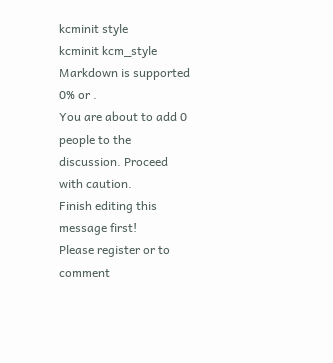kcminit style
kcminit kcm_style
Markdown is supported
0% or .
You are about to add 0 people to the discussion. Proceed with caution.
Finish editing this message first!
Please register or to comment